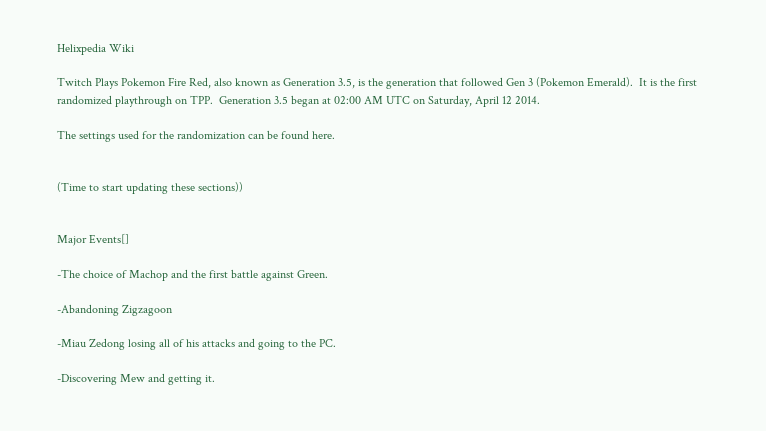Helixpedia Wiki

Twitch Plays Pokemon Fire Red, also known as Generation 3.5, is the generation that followed Gen 3 (Pokemon Emerald).  It is the first randomized playthrough on TPP.  Generation 3.5 began at 02:00 AM UTC on Saturday, April 12 2014.

The settings used for the randomization can be found here.


(Time to start updating these sections))


Major Events[]

-The choice of Machop and the first battle against Green.

-Abandoning Zigzagoon

-Miau Zedong losing all of his attacks and going to the PC.

-Discovering Mew and getting it.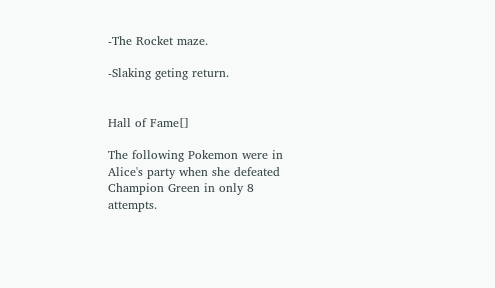-The Rocket maze.

-Slaking geting return.


Hall of Fame[]

The following Pokemon were in Alice's party when she defeated Champion Green in only 8 attempts.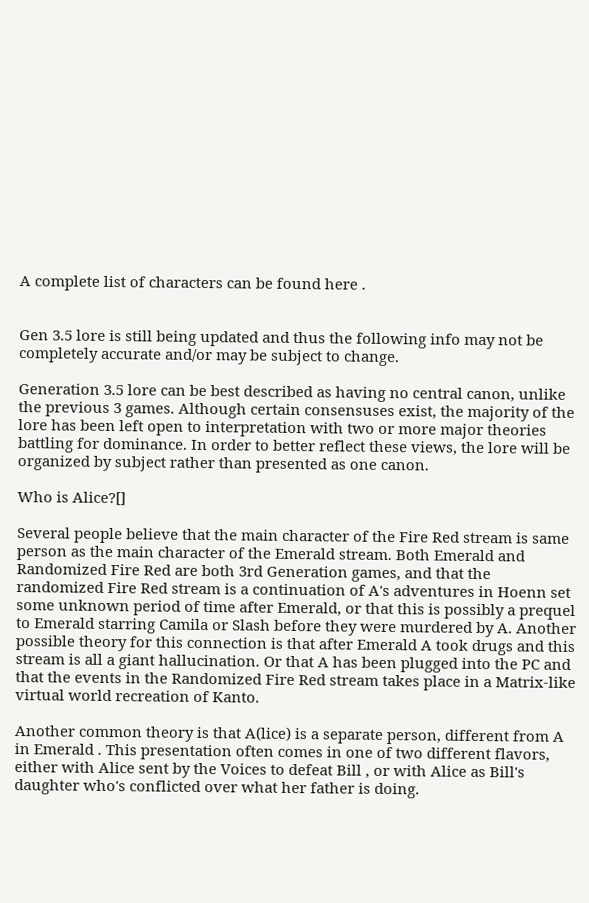A complete list of characters can be found here .


Gen 3.5 lore is still being updated and thus the following info may not be completely accurate and/or may be subject to change.

Generation 3.5 lore can be best described as having no central canon, unlike the previous 3 games. Although certain consensuses exist, the majority of the lore has been left open to interpretation with two or more major theories battling for dominance. In order to better reflect these views, the lore will be organized by subject rather than presented as one canon.

Who is Alice?[]

Several people believe that the main character of the Fire Red stream is same person as the main character of the Emerald stream. Both Emerald and Randomized Fire Red are both 3rd Generation games, and that the randomized Fire Red stream is a continuation of A's adventures in Hoenn set some unknown period of time after Emerald, or that this is possibly a prequel to Emerald starring Camila or Slash before they were murdered by A. Another possible theory for this connection is that after Emerald A took drugs and this stream is all a giant hallucination. Or that A has been plugged into the PC and that the events in the Randomized Fire Red stream takes place in a Matrix-like virtual world recreation of Kanto.

Another common theory is that A(lice) is a separate person, different from A in Emerald . This presentation often comes in one of two different flavors, either with Alice sent by the Voices to defeat Bill , or with Alice as Bill's daughter who's conflicted over what her father is doing.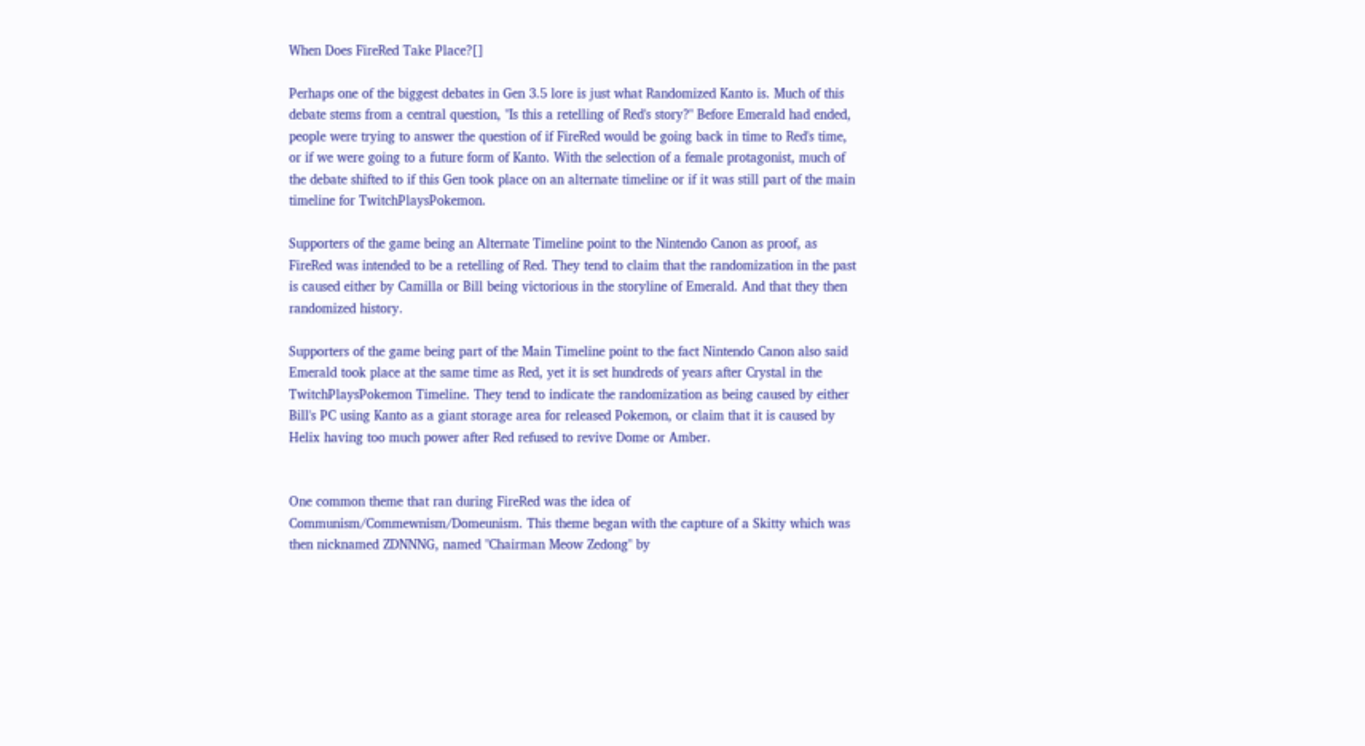When Does FireRed Take Place?[]

Perhaps one of the biggest debates in Gen 3.5 lore is just what Randomized Kanto is. Much of this debate stems from a central question, "Is this a retelling of Red's story?" Before Emerald had ended, people were trying to answer the question of if FireRed would be going back in time to Red's time, or if we were going to a future form of Kanto. With the selection of a female protagonist, much of the debate shifted to if this Gen took place on an alternate timeline or if it was still part of the main timeline for TwitchPlaysPokemon.

Supporters of the game being an Alternate Timeline point to the Nintendo Canon as proof, as FireRed was intended to be a retelling of Red. They tend to claim that the randomization in the past is caused either by Camilla or Bill being victorious in the storyline of Emerald. And that they then randomized history.

Supporters of the game being part of the Main Timeline point to the fact Nintendo Canon also said Emerald took place at the same time as Red, yet it is set hundreds of years after Crystal in the TwitchPlaysPokemon Timeline. They tend to indicate the randomization as being caused by either Bill's PC using Kanto as a giant storage area for released Pokemon, or claim that it is caused by Helix having too much power after Red refused to revive Dome or Amber.


One common theme that ran during FireRed was the idea of Communism/Commewnism/Domeunism. This theme began with the capture of a Skitty which was then nicknamed ZDNNNG, named "Chairman Meow Zedong" by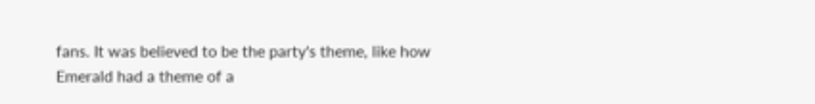fans. It was believed to be the party's theme, like how Emerald had a theme of a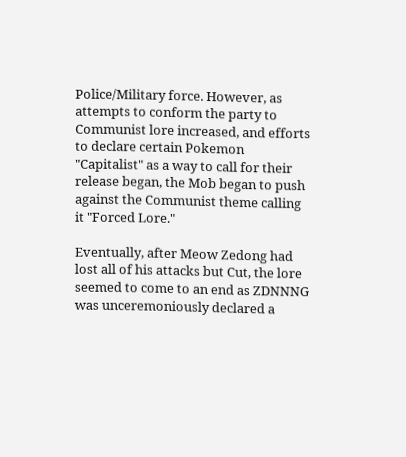Police/Military force. However, as attempts to conform the party to Communist lore increased, and efforts to declare certain Pokemon "Capitalist" as a way to call for their release began, the Mob began to push against the Communist theme calling it "Forced Lore."

Eventually, after Meow Zedong had lost all of his attacks but Cut, the lore seemed to come to an end as ZDNNNG was unceremoniously declared a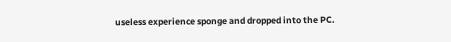useless experience sponge and dropped into the PC.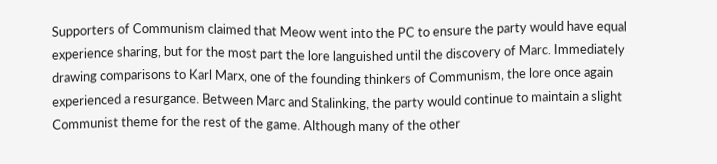Supporters of Communism claimed that Meow went into the PC to ensure the party would have equal experience sharing, but for the most part the lore languished until the discovery of Marc. Immediately drawing comparisons to Karl Marx, one of the founding thinkers of Communism, the lore once again experienced a resurgance. Between Marc and Stalinking, the party would continue to maintain a slight Communist theme for the rest of the game. Although many of the other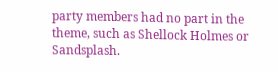party members had no part in the theme, such as Shellock Holmes or Sandsplash.